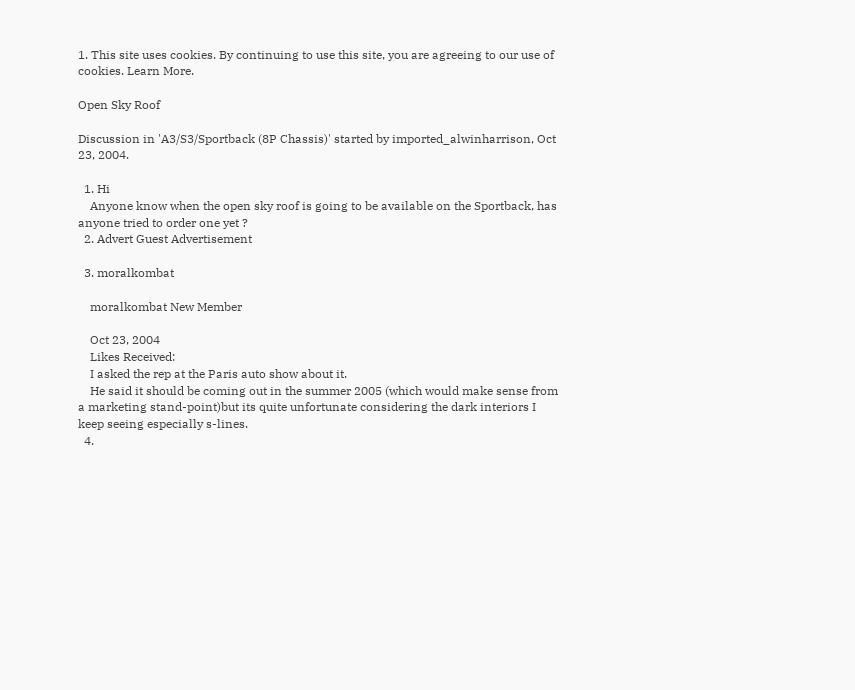1. This site uses cookies. By continuing to use this site, you are agreeing to our use of cookies. Learn More.

Open Sky Roof

Discussion in 'A3/S3/Sportback (8P Chassis)' started by imported_alwinharrison, Oct 23, 2004.

  1. Hi
    Anyone know when the open sky roof is going to be available on the Sportback, has anyone tried to order one yet ?
  2. Advert Guest Advertisement

  3. moralkombat

    moralkombat New Member

    Oct 23, 2004
    Likes Received:
    I asked the rep at the Paris auto show about it.
    He said it should be coming out in the summer 2005 (which would make sense from a marketing stand-point)but its quite unfortunate considering the dark interiors I keep seeing especially s-lines.
  4.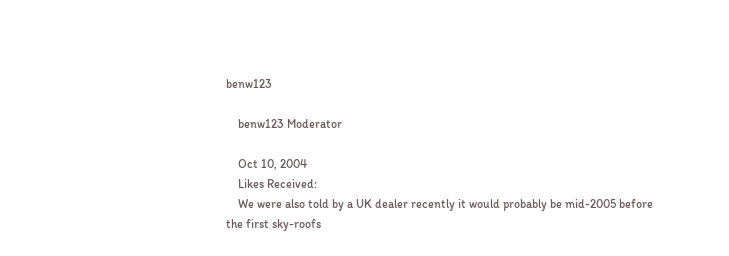benw123

    benw123 Moderator

    Oct 10, 2004
    Likes Received:
    We were also told by a UK dealer recently it would probably be mid-2005 before the first sky-roofs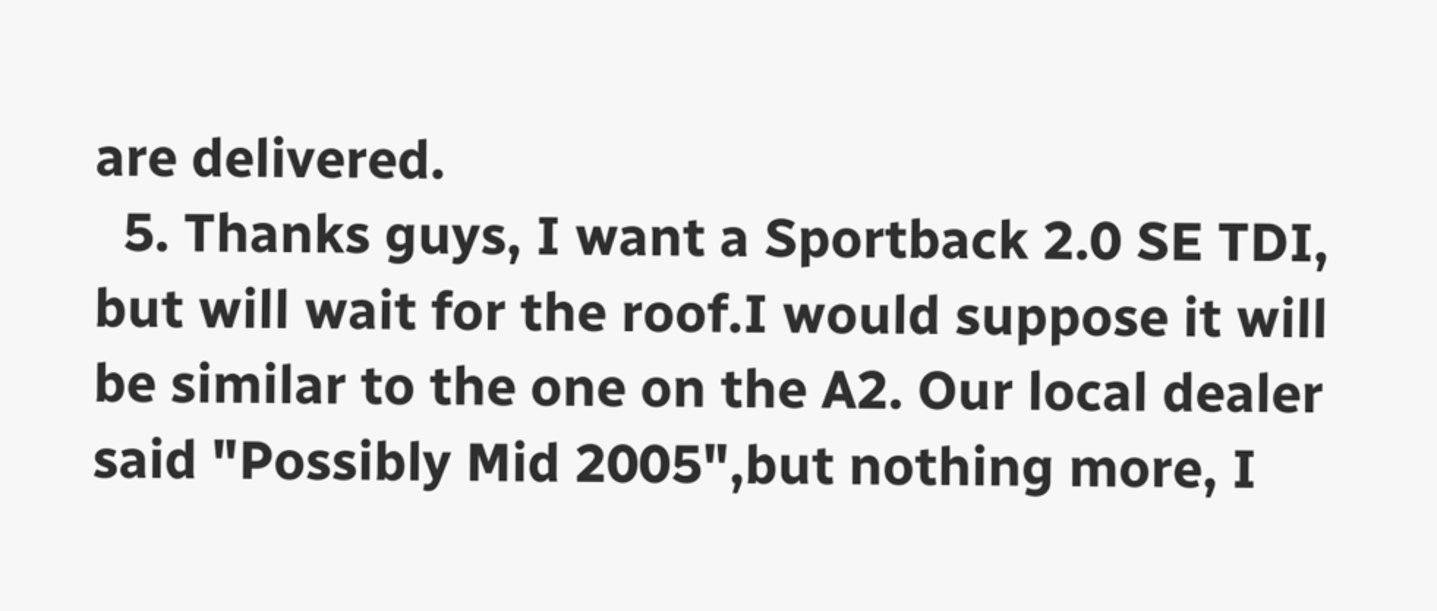are delivered.
  5. Thanks guys, I want a Sportback 2.0 SE TDI, but will wait for the roof.I would suppose it will be similar to the one on the A2. Our local dealer said "Possibly Mid 2005",but nothing more, I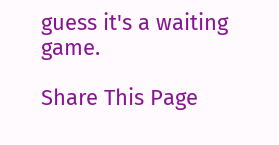guess it's a waiting game.

Share This Page